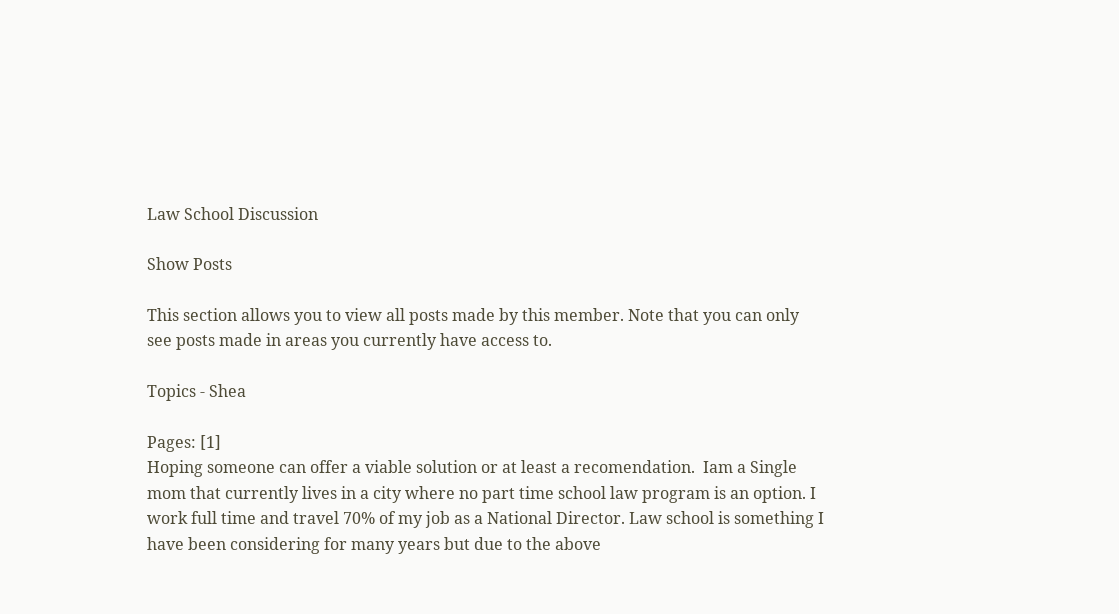Law School Discussion

Show Posts

This section allows you to view all posts made by this member. Note that you can only see posts made in areas you currently have access to.

Topics - Shea

Pages: [1]
Hoping someone can offer a viable solution or at least a recomendation.  Iam a Single mom that currently lives in a city where no part time school law program is an option. I work full time and travel 70% of my job as a National Director. Law school is something I have been considering for many years but due to the above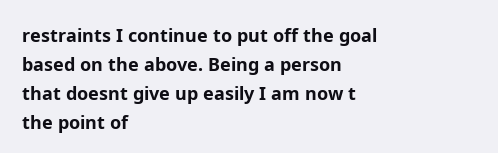restraints I continue to put off the goal based on the above. Being a person that doesnt give up easily I am now t the point of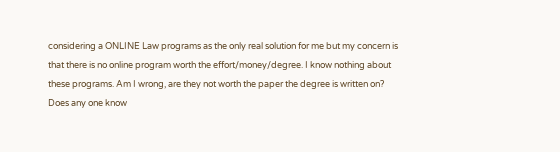considering a ONLINE Law programs as the only real solution for me but my concern is that there is no online program worth the effort/money/degree. I know nothing about these programs. Am I wrong, are they not worth the paper the degree is written on? Does any one know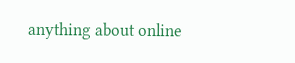anything about online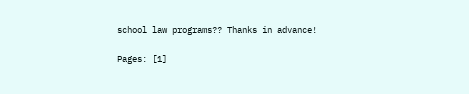school law programs?? Thanks in advance!

Pages: [1]